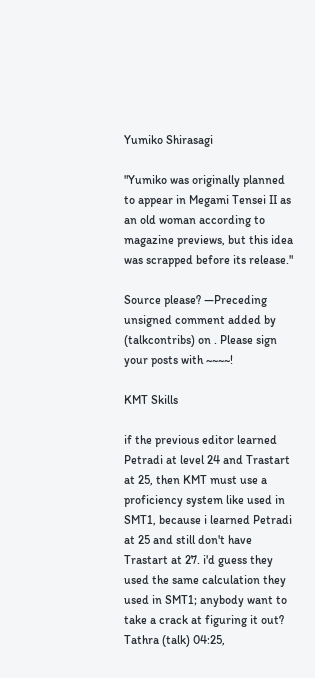Yumiko Shirasagi

"Yumiko was originally planned to appear in Megami Tensei II as an old woman according to magazine previews, but this idea was scrapped before its release."

Source please? —Preceding unsigned comment added by (talkcontribs) on . Please sign your posts with ~~~~!

KMT Skills

if the previous editor learned Petradi at level 24 and Trastart at 25, then KMT must use a proficiency system like used in SMT1, because i learned Petradi at 25 and still don't have Trastart at 27. i'd guess they used the same calculation they used in SMT1; anybody want to take a crack at figuring it out? Tathra (talk) 04:25,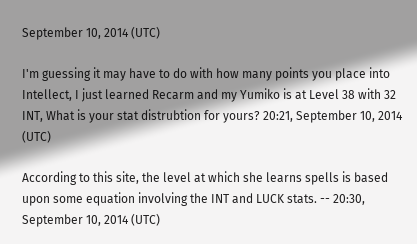September 10, 2014 (UTC)

I'm guessing it may have to do with how many points you place into Intellect, I just learned Recarm and my Yumiko is at Level 38 with 32 INT, What is your stat distrubtion for yours? 20:21, September 10, 2014 (UTC)

According to this site, the level at which she learns spells is based upon some equation involving the INT and LUCK stats. -- 20:30, September 10, 2014 (UTC)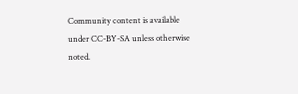Community content is available under CC-BY-SA unless otherwise noted.